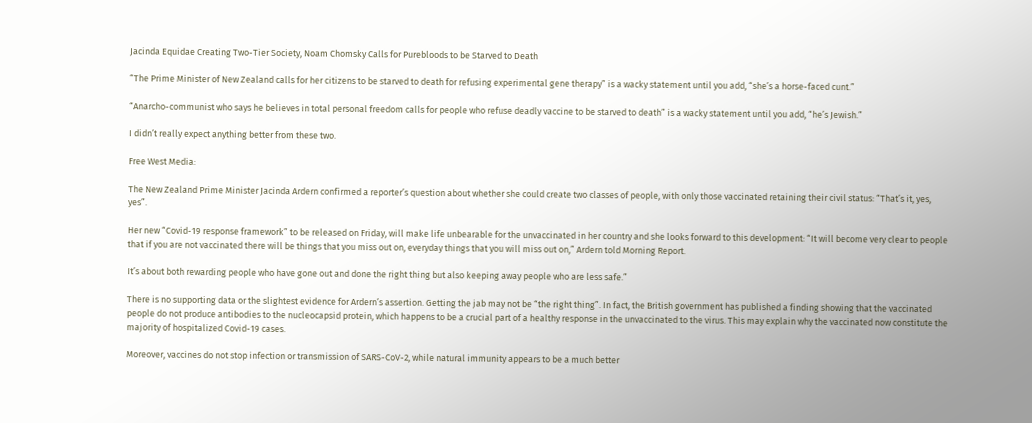Jacinda Equidae Creating Two-Tier Society, Noam Chomsky Calls for Purebloods to be Starved to Death

“The Prime Minister of New Zealand calls for her citizens to be starved to death for refusing experimental gene therapy” is a wacky statement until you add, “she’s a horse-faced cunt.”

“Anarcho-communist who says he believes in total personal freedom calls for people who refuse deadly vaccine to be starved to death” is a wacky statement until you add, “he’s Jewish.”

I didn’t really expect anything better from these two.

Free West Media:

The New Zealand Prime Minister Jacinda Ardern confirmed a reporter’s question about whether she could create two classes of people, with only those vaccinated retaining their civil status: “That’s it, yes, yes”.

Her new “Covid-19 response framework” to be released on Friday, will make life unbearable for the unvaccinated in her country and she looks forward to this development: “It will become very clear to people that if you are not vaccinated there will be things that you miss out on, everyday things that you will miss out on,” Ardern told Morning Report.

It’s about both rewarding people who have gone out and done the right thing but also keeping away people who are less safe.”

There is no supporting data or the slightest evidence for Ardern’s assertion. Getting the jab may not be “the right thing”. In fact, the British government has published a finding showing that the vaccinated people do not produce antibodies to the nucleocapsid protein, which happens to be a crucial part of a healthy response in the unvaccinated to the virus. This may explain why the vaccinated now constitute the majority of hospitalized Covid-19 cases.

Moreover, vaccines do not stop infection or transmission of SARS-CoV-2, while natural immunity appears to be a much better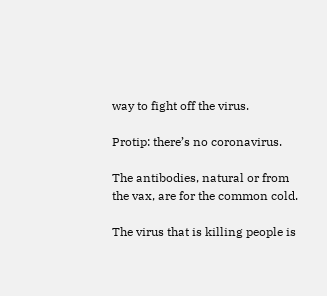way to fight off the virus.

Protip: there’s no coronavirus.

The antibodies, natural or from the vax, are for the common cold.

The virus that is killing people is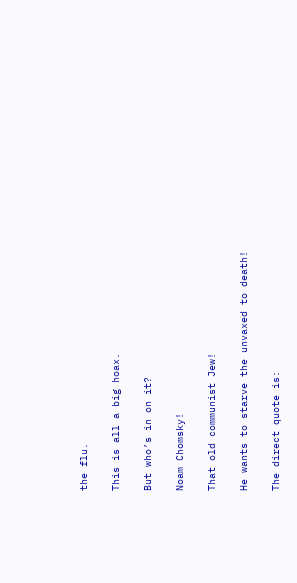the flu.

This is all a big hoax.

But who’s in on it?

Noam Chomsky!

That old communist Jew!

He wants to starve the unvaxed to death!

The direct quote is: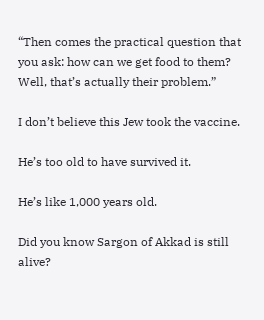“Then comes the practical question that you ask: how can we get food to them? Well, that’s actually their problem.”

I don’t believe this Jew took the vaccine.

He’s too old to have survived it.

He’s like 1,000 years old.

Did you know Sargon of Akkad is still alive?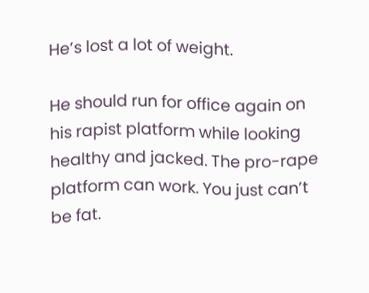He’s lost a lot of weight.

He should run for office again on his rapist platform while looking healthy and jacked. The pro-rape platform can work. You just can’t be fat.